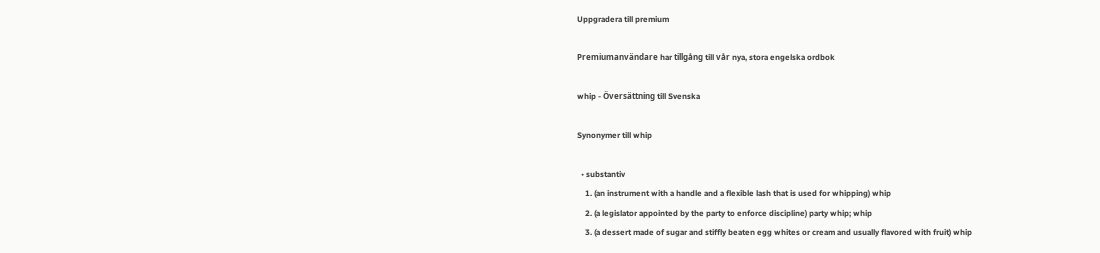Uppgradera till premium

Premiumanvändare har tillgång till vår nya, stora engelska ordbok

whip - Översättning till Svenska

Synonymer till whip

  • substantiv
    1. (an instrument with a handle and a flexible lash that is used for whipping) whip
    2. (a legislator appointed by the party to enforce discipline) party whip; whip
    3. (a dessert made of sugar and stiffly beaten egg whites or cream and usually flavored with fruit) whip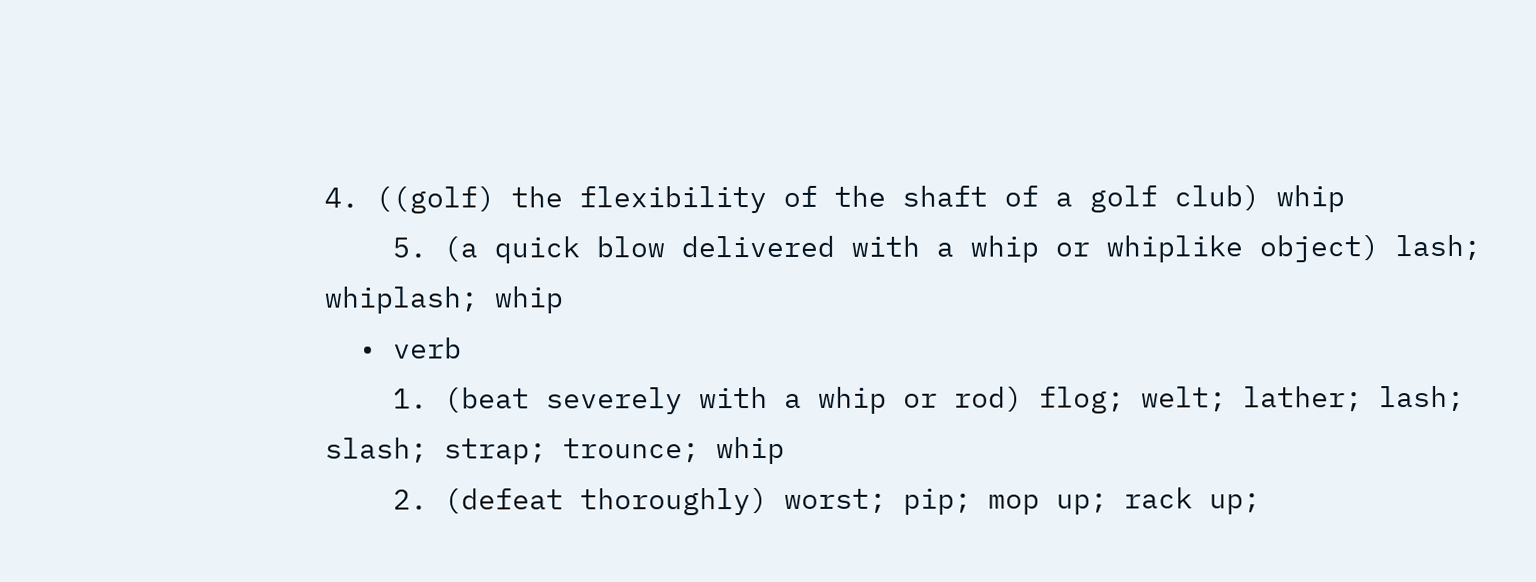4. ((golf) the flexibility of the shaft of a golf club) whip
    5. (a quick blow delivered with a whip or whiplike object) lash; whiplash; whip
  • verb
    1. (beat severely with a whip or rod) flog; welt; lather; lash; slash; strap; trounce; whip
    2. (defeat thoroughly) worst; pip; mop up; rack up;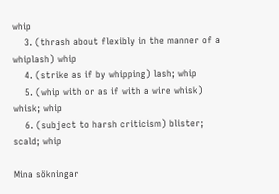whip
    3. (thrash about flexibly in the manner of a whiplash) whip
    4. (strike as if by whipping) lash; whip
    5. (whip with or as if with a wire whisk) whisk; whip
    6. (subject to harsh criticism) blister; scald; whip

Mina sökningar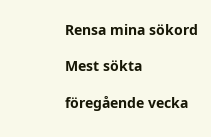Rensa mina sökord

Mest sökta

föregående vecka